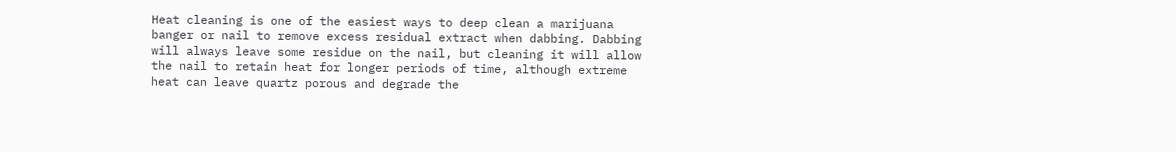Heat cleaning is one of the easiest ways to deep clean a marijuana banger or nail to remove excess residual extract when dabbing. Dabbing will always leave some residue on the nail, but cleaning it will allow the nail to retain heat for longer periods of time, although extreme heat can leave quartz porous and degrade the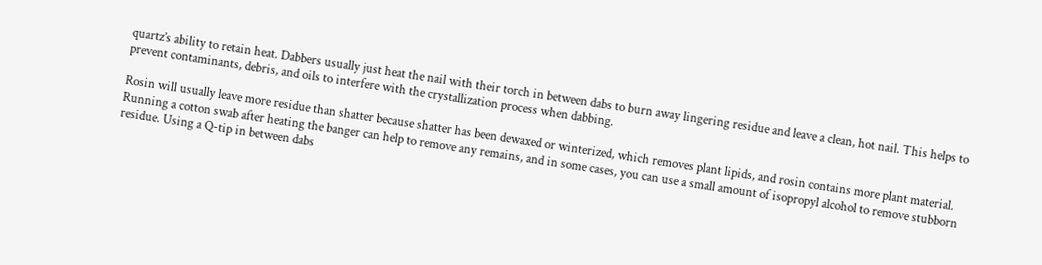quartz’s ability to retain heat. Dabbers usually just heat the nail with their torch in between dabs to burn away lingering residue and leave a clean, hot nail. This helps to prevent contaminants, debris, and oils to interfere with the crystallization process when dabbing.

Rosin will usually leave more residue than shatter because shatter has been dewaxed or winterized, which removes plant lipids, and rosin contains more plant material. Running a cotton swab after heating the banger can help to remove any remains, and in some cases, you can use a small amount of isopropyl alcohol to remove stubborn residue. Using a Q-tip in between dabs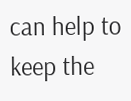can help to keep the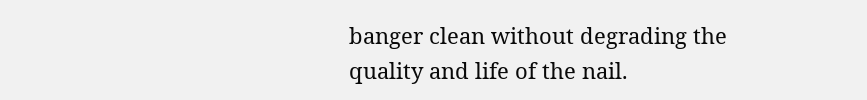banger clean without degrading the quality and life of the nail.